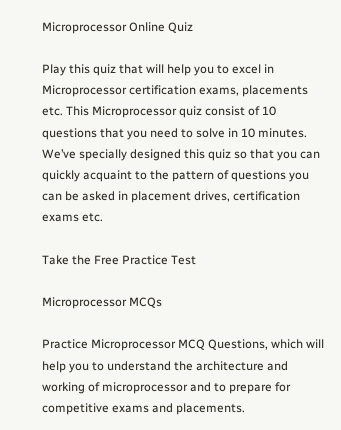Microprocessor Online Quiz

Play this quiz that will help you to excel in Microprocessor certification exams, placements etc. This Microprocessor quiz consist of 10 questions that you need to solve in 10 minutes. We’ve specially designed this quiz so that you can quickly acquaint to the pattern of questions you can be asked in placement drives, certification exams etc.

Take the Free Practice Test

Microprocessor MCQs

Practice Microprocessor MCQ Questions, which will help you to understand the architecture and working of microprocessor and to prepare for competitive exams and placements.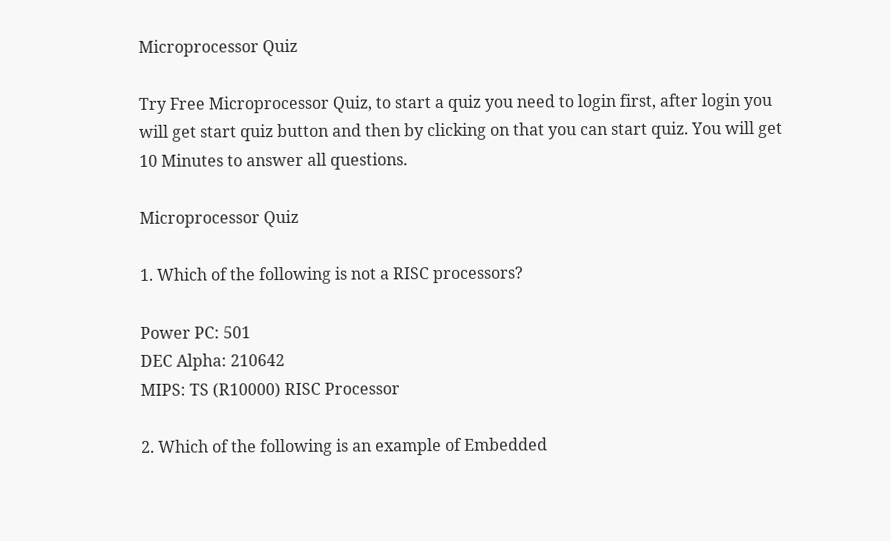Microprocessor Quiz

Try Free Microprocessor Quiz, to start a quiz you need to login first, after login you will get start quiz button and then by clicking on that you can start quiz. You will get 10 Minutes to answer all questions.

Microprocessor Quiz

1. Which of the following is not a RISC processors?

Power PC: 501
DEC Alpha: 210642
MIPS: TS (R10000) RISC Processor

2. Which of the following is an example of Embedded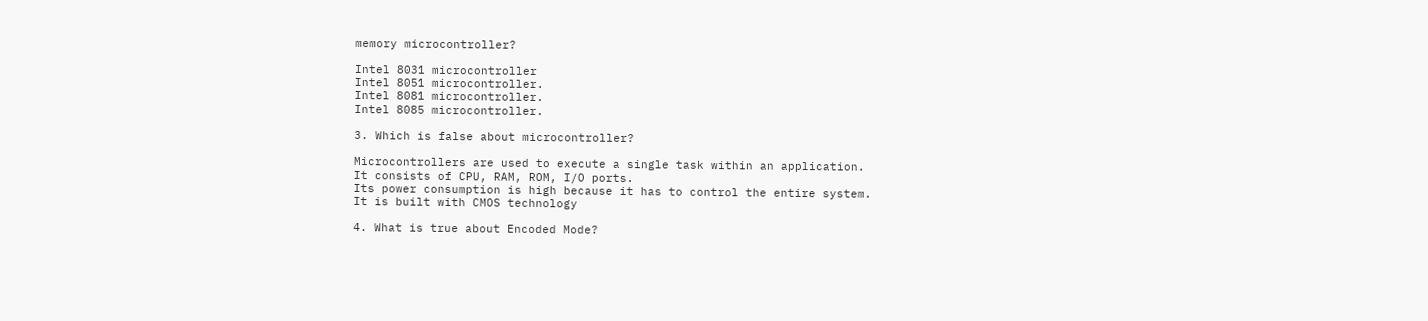memory microcontroller?

Intel 8031 microcontroller
Intel 8051 microcontroller.
Intel 8081 microcontroller.
Intel 8085 microcontroller.

3. Which is false about microcontroller?

Microcontrollers are used to execute a single task within an application.
It consists of CPU, RAM, ROM, I/O ports.
Its power consumption is high because it has to control the entire system.
It is built with CMOS technology

4. What is true about Encoded Mode?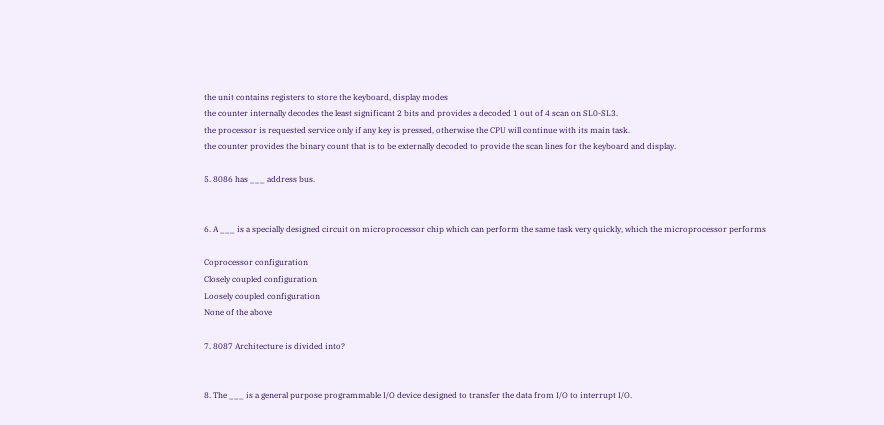the unit contains registers to store the keyboard, display modes
the counter internally decodes the least significant 2 bits and provides a decoded 1 out of 4 scan on SL0-SL3.
the processor is requested service only if any key is pressed, otherwise the CPU will continue with its main task.
the counter provides the binary count that is to be externally decoded to provide the scan lines for the keyboard and display.

5. 8086 has ___ address bus.


6. A ___ is a specially designed circuit on microprocessor chip which can perform the same task very quickly, which the microprocessor performs

Coprocessor configuration
Closely coupled configuration
Loosely coupled configuration
None of the above

7. 8087 Architecture is divided into?


8. The ___ is a general purpose programmable I/O device designed to transfer the data from I/O to interrupt I/O.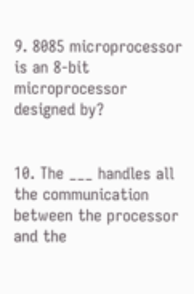9. 8085 microprocessor is an 8-bit microprocessor designed by?


10. The ___ handles all the communication between the processor and the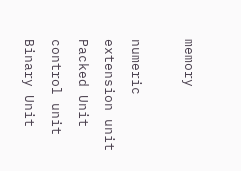memory

numeric extension unit
Packed Unit
control unit
Binary Unit